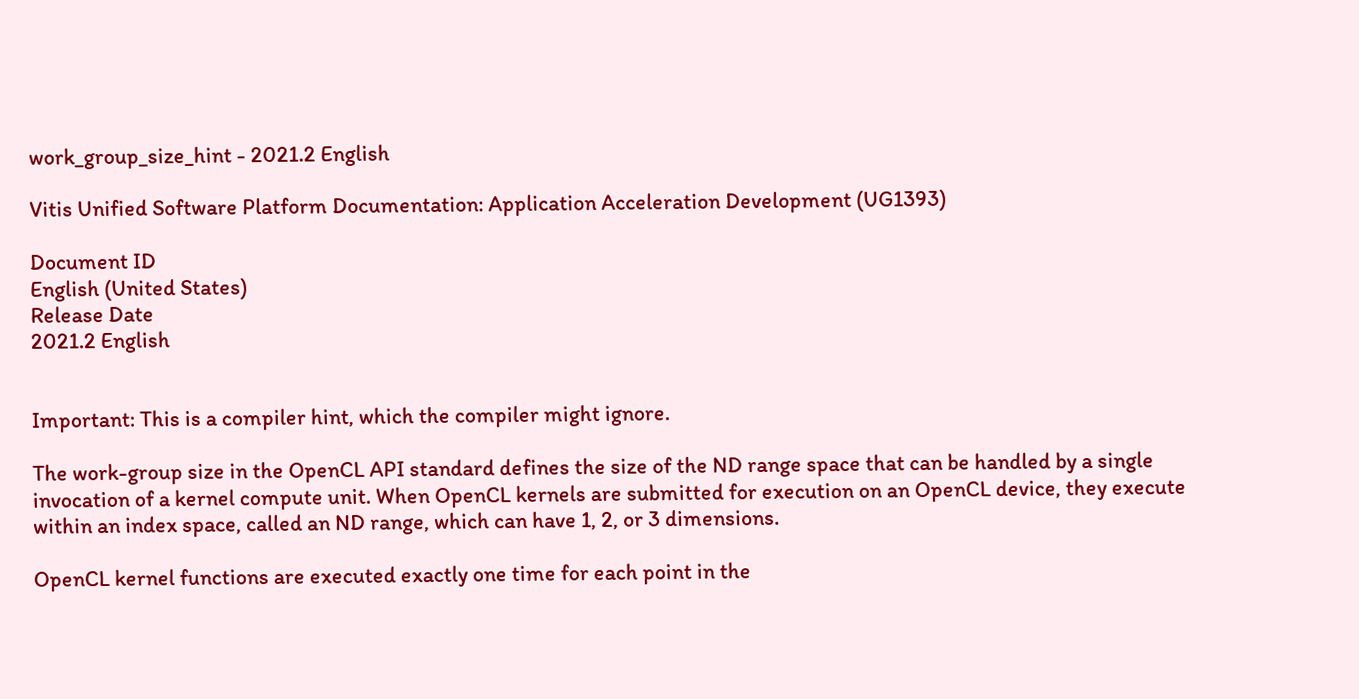work_group_size_hint - 2021.2 English

Vitis Unified Software Platform Documentation: Application Acceleration Development (UG1393)

Document ID
English (United States)
Release Date
2021.2 English


Important: This is a compiler hint, which the compiler might ignore.

The work-group size in the OpenCL API standard defines the size of the ND range space that can be handled by a single invocation of a kernel compute unit. When OpenCL kernels are submitted for execution on an OpenCL device, they execute within an index space, called an ND range, which can have 1, 2, or 3 dimensions.

OpenCL kernel functions are executed exactly one time for each point in the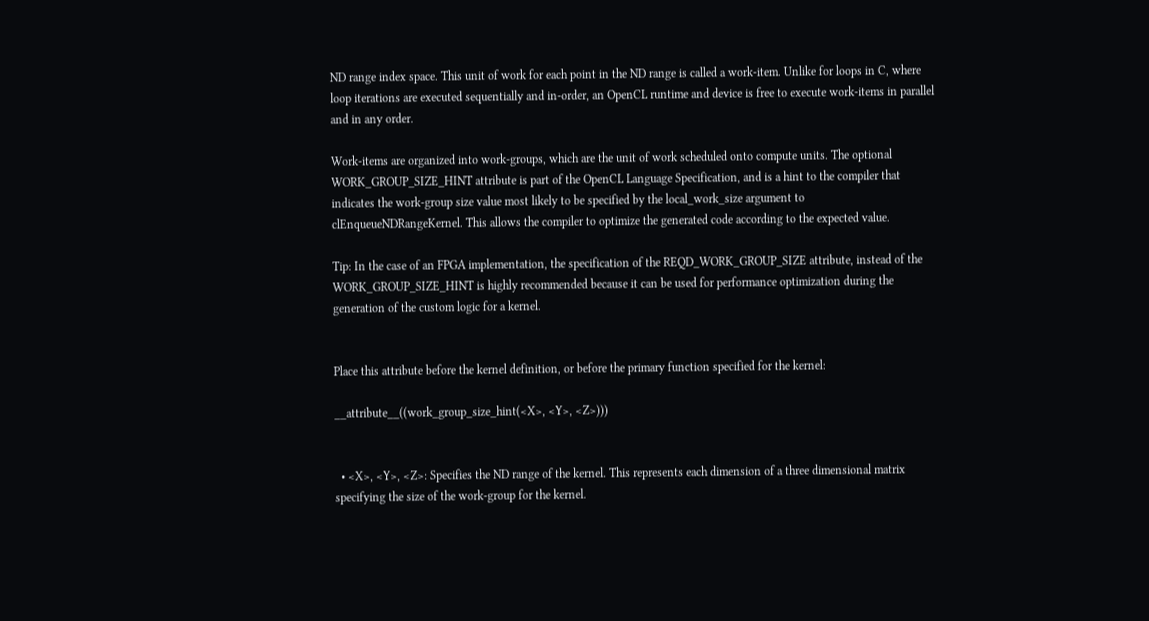ND range index space. This unit of work for each point in the ND range is called a work-item. Unlike for loops in C, where loop iterations are executed sequentially and in-order, an OpenCL runtime and device is free to execute work-items in parallel and in any order.

Work-items are organized into work-groups, which are the unit of work scheduled onto compute units. The optional WORK_GROUP_SIZE_HINT attribute is part of the OpenCL Language Specification, and is a hint to the compiler that indicates the work-group size value most likely to be specified by the local_work_size argument to clEnqueueNDRangeKernel. This allows the compiler to optimize the generated code according to the expected value.

Tip: In the case of an FPGA implementation, the specification of the REQD_WORK_GROUP_SIZE attribute, instead of the WORK_GROUP_SIZE_HINT is highly recommended because it can be used for performance optimization during the generation of the custom logic for a kernel.


Place this attribute before the kernel definition, or before the primary function specified for the kernel:

__attribute__((work_group_size_hint(<X>, <Y>, <Z>)))


  • <X>, <Y>, <Z>: Specifies the ND range of the kernel. This represents each dimension of a three dimensional matrix specifying the size of the work-group for the kernel.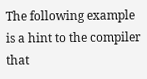The following example is a hint to the compiler that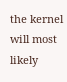the kernel will most likely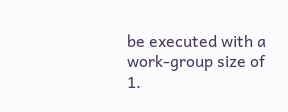be executed with a work-group size of 1.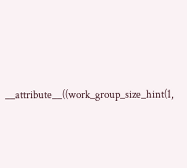__attribute__((work_group_size_hint(1,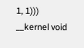1, 1)))
__kernel void